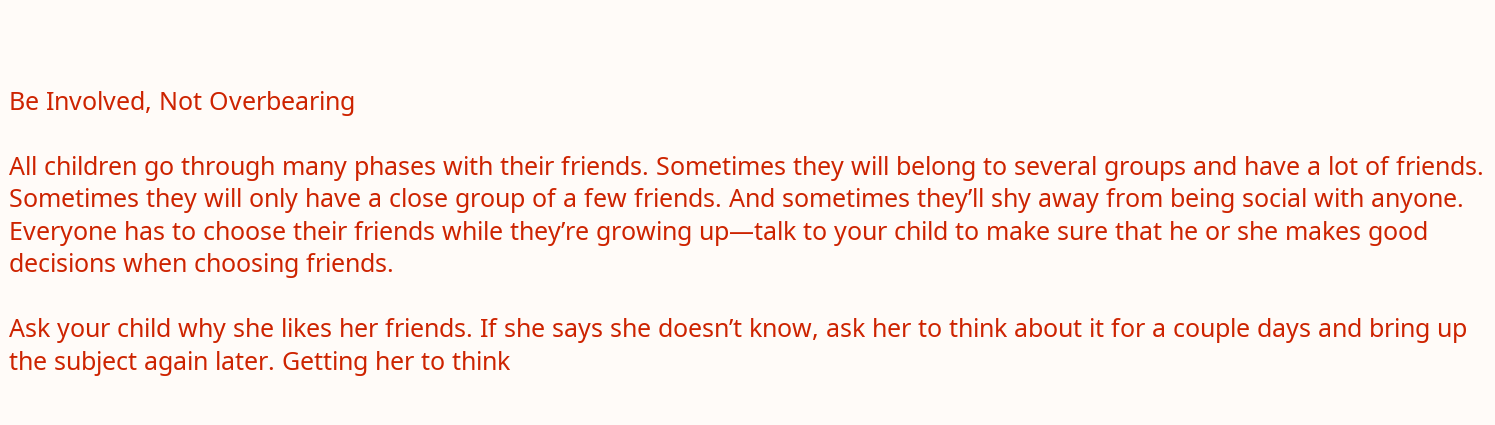Be Involved, Not Overbearing

All children go through many phases with their friends. Sometimes they will belong to several groups and have a lot of friends. Sometimes they will only have a close group of a few friends. And sometimes they’ll shy away from being social with anyone. Everyone has to choose their friends while they’re growing up—talk to your child to make sure that he or she makes good decisions when choosing friends.

Ask your child why she likes her friends. If she says she doesn’t know, ask her to think about it for a couple days and bring up the subject again later. Getting her to think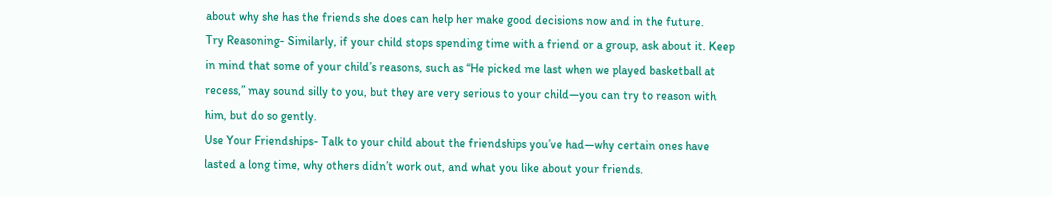about why she has the friends she does can help her make good decisions now and in the future.
Try Reasoning- Similarly, if your child stops spending time with a friend or a group, ask about it. Keep in mind that some of your child’s reasons, such as “He picked me last when we played basketball at recess,” may sound silly to you, but they are very serious to your child—you can try to reason with him, but do so gently.
Use Your Friendships- Talk to your child about the friendships you’ve had—why certain ones have lasted a long time, why others didn’t work out, and what you like about your friends.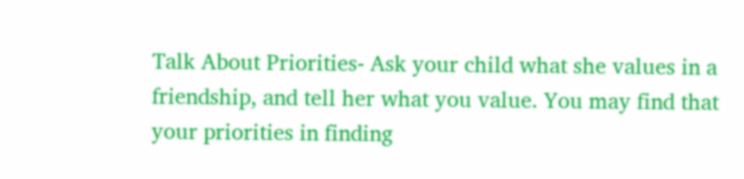Talk About Priorities- Ask your child what she values in a friendship, and tell her what you value. You may find that your priorities in finding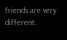friends are very different.